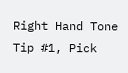Right Hand Tone Tip #1, Pick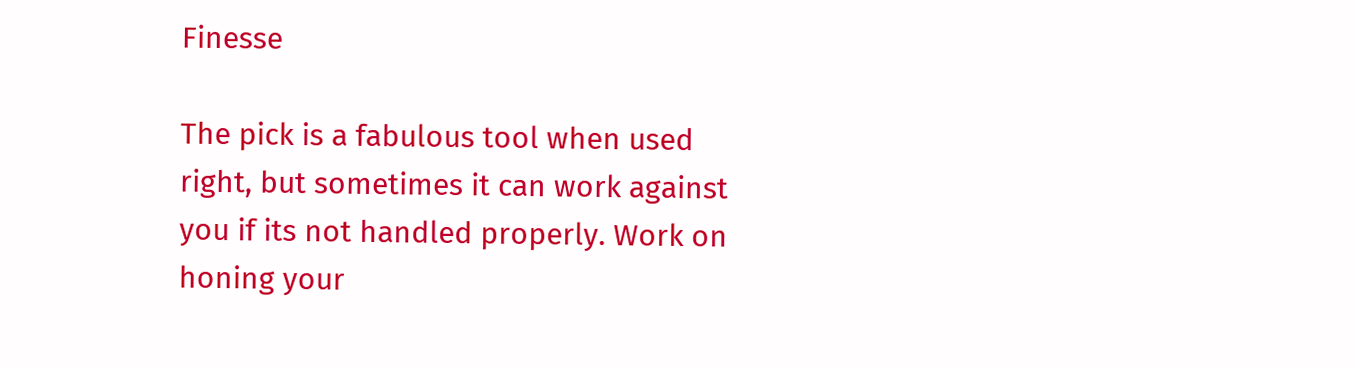Finesse

The pick is a fabulous tool when used right, but sometimes it can work against you if its not handled properly. Work on honing your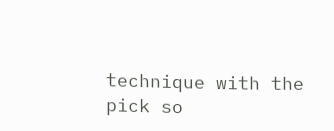technique with the pick so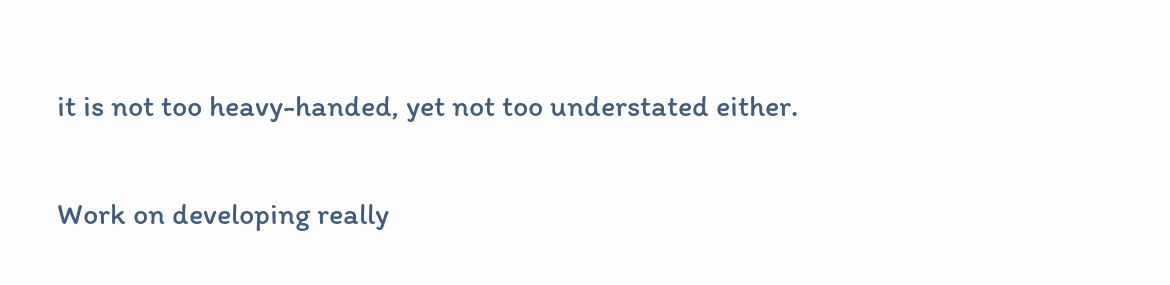it is not too heavy-handed, yet not too understated either.

Work on developing really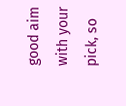good aim with your pick, so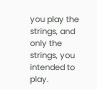you play the strings, and only the strings, you intended to play.